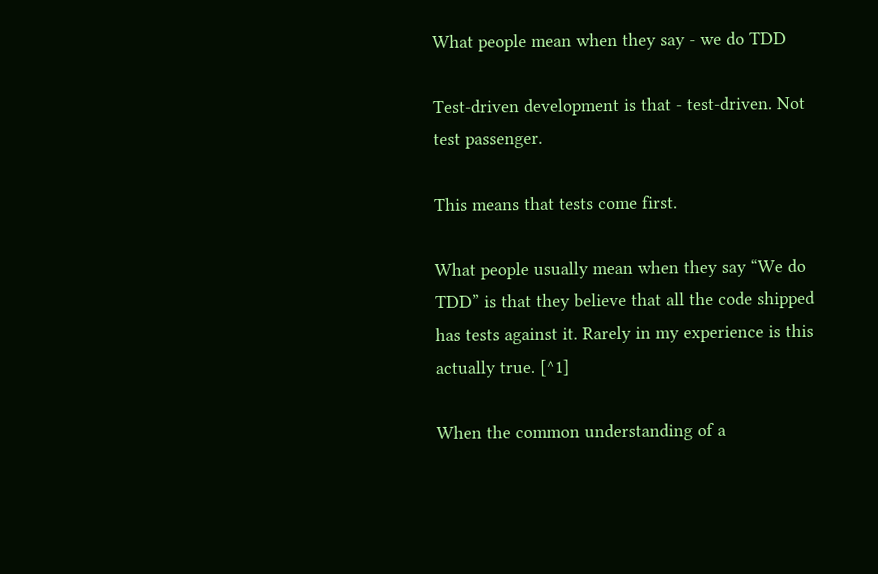What people mean when they say - we do TDD

Test-driven development is that - test-driven. Not test passenger.

This means that tests come first.

What people usually mean when they say “We do TDD” is that they believe that all the code shipped has tests against it. Rarely in my experience is this actually true. [^1]

When the common understanding of a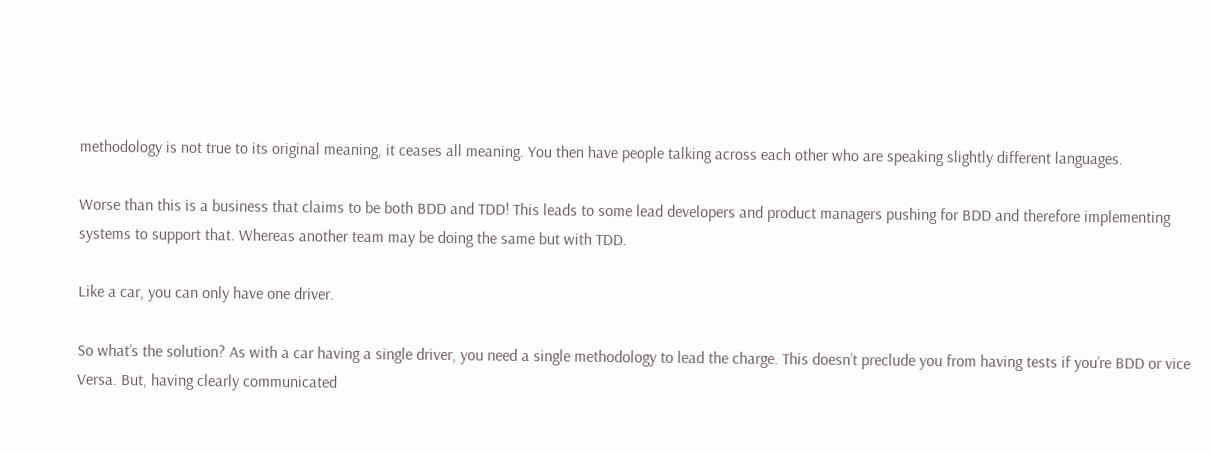methodology is not true to its original meaning, it ceases all meaning. You then have people talking across each other who are speaking slightly different languages.

Worse than this is a business that claims to be both BDD and TDD! This leads to some lead developers and product managers pushing for BDD and therefore implementing systems to support that. Whereas another team may be doing the same but with TDD.

Like a car, you can only have one driver.

So what’s the solution? As with a car having a single driver, you need a single methodology to lead the charge. This doesn’t preclude you from having tests if you’re BDD or vice Versa. But, having clearly communicated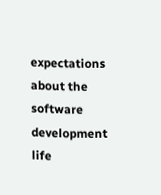expectations about the software development life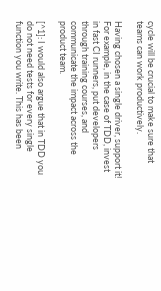cycle will be crucial to make sure that teams can work productively.

Having chosen a single driver, support it! For example, in the case of TDD, invest in fast CI runners, put developers through training courses, and communicate the impact across the product team.

[^1]: I would also argue that in TDD you do not need tests for every single function you write. This has been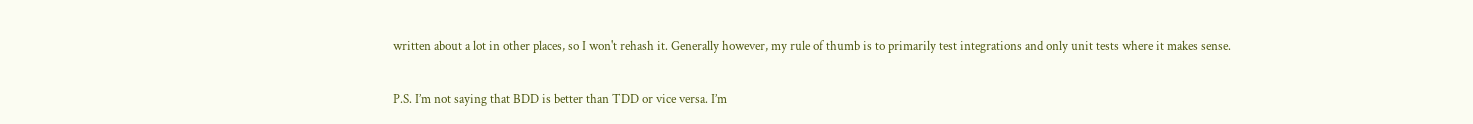written about a lot in other places, so I won't rehash it. Generally however, my rule of thumb is to primarily test integrations and only unit tests where it makes sense.

P.S. I’m not saying that BDD is better than TDD or vice versa. I’m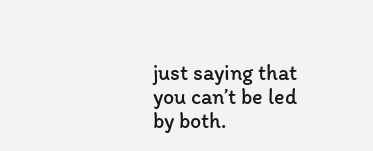just saying that you can’t be led by both.